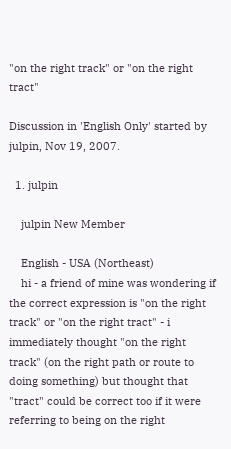"on the right track" or "on the right tract"

Discussion in 'English Only' started by julpin, Nov 19, 2007.

  1. julpin

    julpin New Member

    English - USA (Northeast)
    hi - a friend of mine was wondering if the correct expression is "on the right track" or "on the right tract" - i immediately thought "on the right track" (on the right path or route to doing something) but thought that "tract" could be correct too if it were referring to being on the right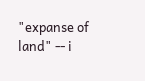"expanse of land" -- i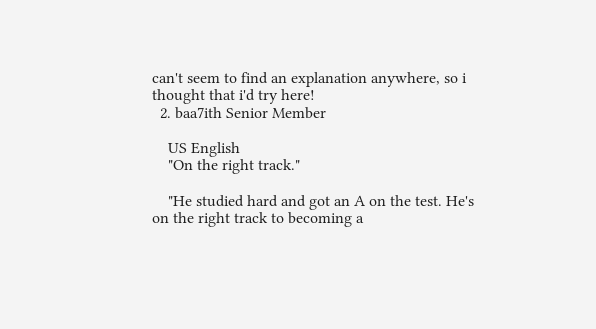can't seem to find an explanation anywhere, so i thought that i'd try here!
  2. baa7ith Senior Member

    US English
    "On the right track."

    "He studied hard and got an A on the test. He's on the right track to becoming a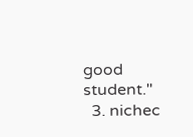good student."
  3. nichec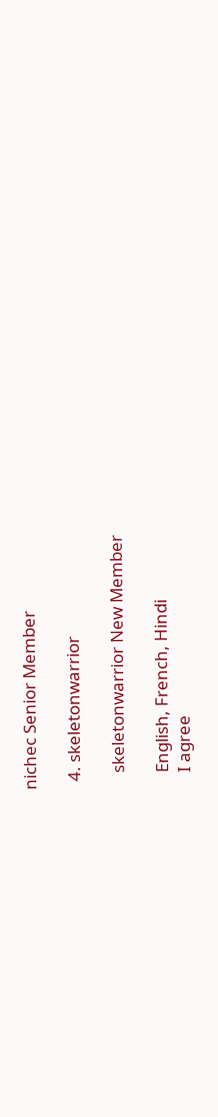nichec Senior Member

  4. skeletonwarrior

    skeletonwarrior New Member

    English, French, Hindi
    I agree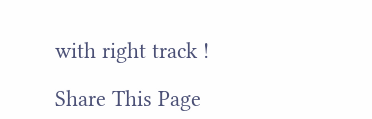with right track !

Share This Page